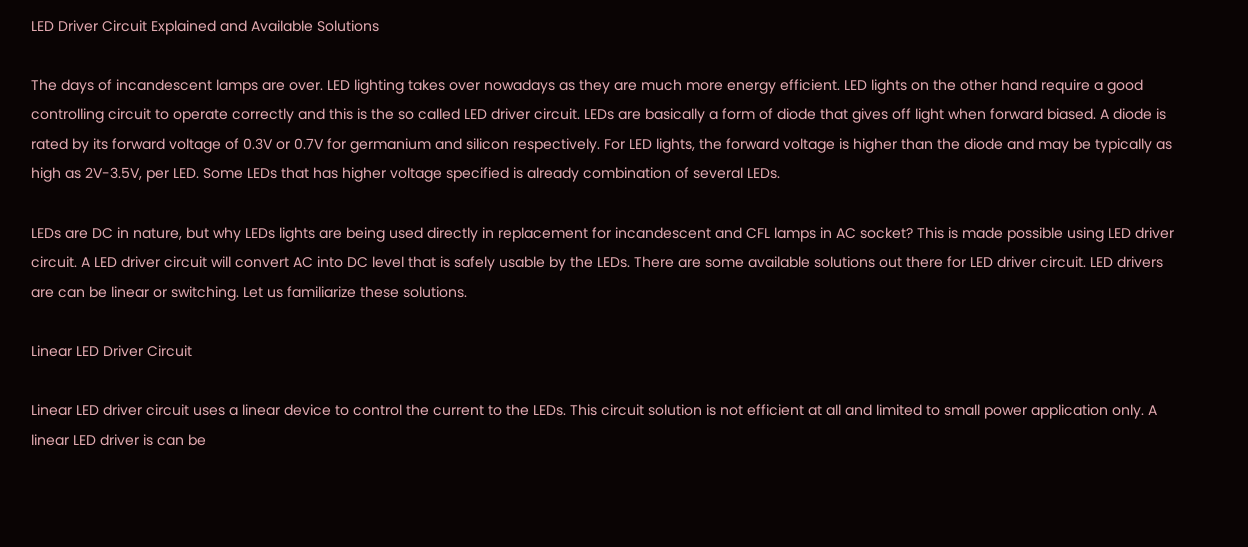LED Driver Circuit Explained and Available Solutions

The days of incandescent lamps are over. LED lighting takes over nowadays as they are much more energy efficient. LED lights on the other hand require a good controlling circuit to operate correctly and this is the so called LED driver circuit. LEDs are basically a form of diode that gives off light when forward biased. A diode is rated by its forward voltage of 0.3V or 0.7V for germanium and silicon respectively. For LED lights, the forward voltage is higher than the diode and may be typically as high as 2V-3.5V, per LED. Some LEDs that has higher voltage specified is already combination of several LEDs.

LEDs are DC in nature, but why LEDs lights are being used directly in replacement for incandescent and CFL lamps in AC socket? This is made possible using LED driver circuit. A LED driver circuit will convert AC into DC level that is safely usable by the LEDs. There are some available solutions out there for LED driver circuit. LED drivers are can be linear or switching. Let us familiarize these solutions.

Linear LED Driver Circuit

Linear LED driver circuit uses a linear device to control the current to the LEDs. This circuit solution is not efficient at all and limited to small power application only. A linear LED driver is can be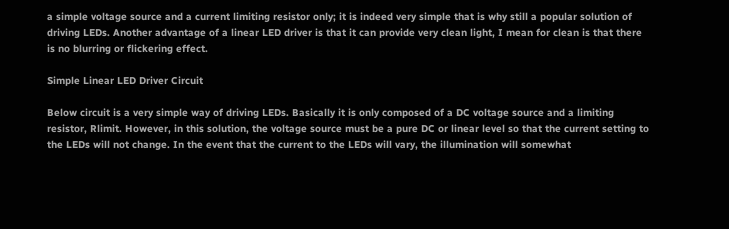a simple voltage source and a current limiting resistor only; it is indeed very simple that is why still a popular solution of driving LEDs. Another advantage of a linear LED driver is that it can provide very clean light, I mean for clean is that there is no blurring or flickering effect.

Simple Linear LED Driver Circuit

Below circuit is a very simple way of driving LEDs. Basically it is only composed of a DC voltage source and a limiting resistor, Rlimit. However, in this solution, the voltage source must be a pure DC or linear level so that the current setting to the LEDs will not change. In the event that the current to the LEDs will vary, the illumination will somewhat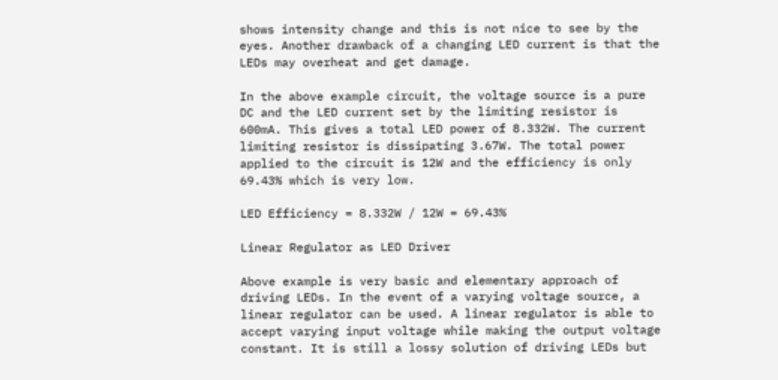shows intensity change and this is not nice to see by the eyes. Another drawback of a changing LED current is that the LEDs may overheat and get damage.

In the above example circuit, the voltage source is a pure DC and the LED current set by the limiting resistor is 600mA. This gives a total LED power of 8.332W. The current limiting resistor is dissipating 3.67W. The total power applied to the circuit is 12W and the efficiency is only 69.43% which is very low.

LED Efficiency = 8.332W / 12W = 69.43%

Linear Regulator as LED Driver

Above example is very basic and elementary approach of driving LEDs. In the event of a varying voltage source, a linear regulator can be used. A linear regulator is able to accept varying input voltage while making the output voltage constant. It is still a lossy solution of driving LEDs but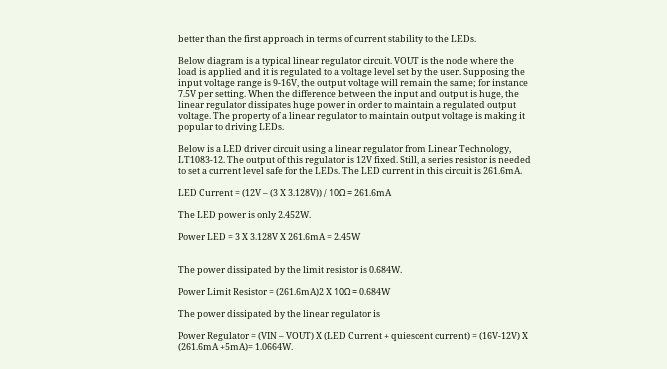better than the first approach in terms of current stability to the LEDs.

Below diagram is a typical linear regulator circuit. VOUT is the node where the load is applied and it is regulated to a voltage level set by the user. Supposing the input voltage range is 9-16V, the output voltage will remain the same; for instance 7.5V per setting. When the difference between the input and output is huge, the linear regulator dissipates huge power in order to maintain a regulated output voltage. The property of a linear regulator to maintain output voltage is making it popular to driving LEDs.

Below is a LED driver circuit using a linear regulator from Linear Technology, LT1083-12. The output of this regulator is 12V fixed. Still, a series resistor is needed to set a current level safe for the LEDs. The LED current in this circuit is 261.6mA.

LED Current = (12V – (3 X 3.128V)) / 10Ω = 261.6mA

The LED power is only 2.452W.

Power LED = 3 X 3.128V X 261.6mA = 2.45W


The power dissipated by the limit resistor is 0.684W.

Power Limit Resistor = (261.6mA)2 X 10Ω = 0.684W

The power dissipated by the linear regulator is

Power Regulator = (VIN – VOUT) X (LED Current + quiescent current) = (16V-12V) X (261.6mA +5mA)= 1.0664W.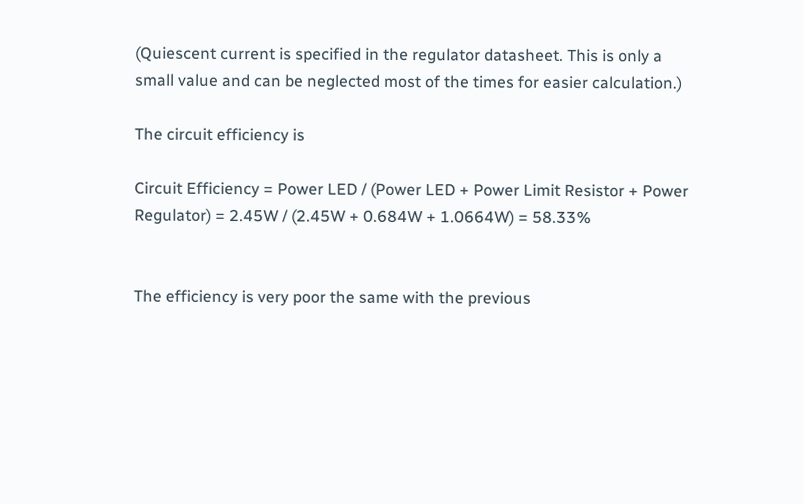(Quiescent current is specified in the regulator datasheet. This is only a small value and can be neglected most of the times for easier calculation.)

The circuit efficiency is

Circuit Efficiency = Power LED / (Power LED + Power Limit Resistor + Power Regulator) = 2.45W / (2.45W + 0.684W + 1.0664W) = 58.33%


The efficiency is very poor the same with the previous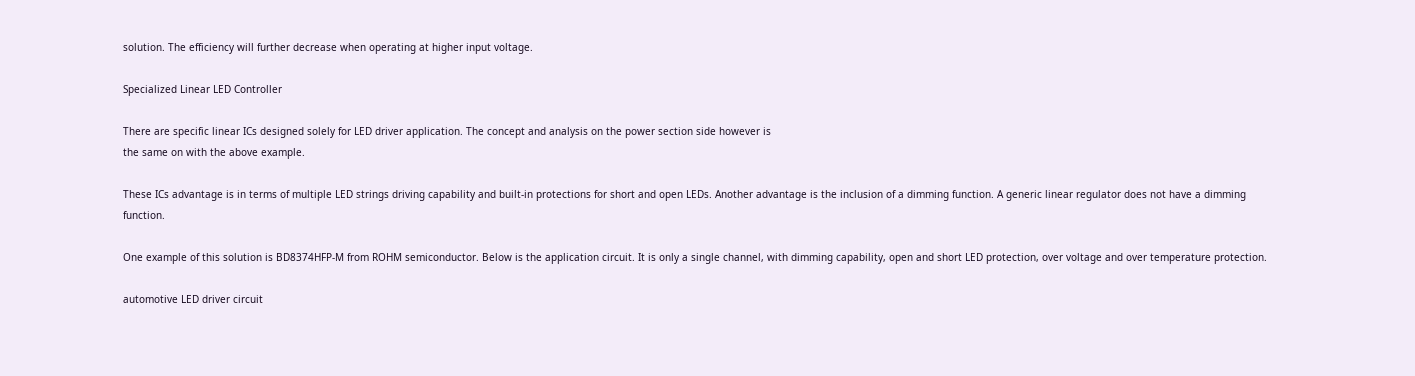solution. The efficiency will further decrease when operating at higher input voltage.

Specialized Linear LED Controller

There are specific linear ICs designed solely for LED driver application. The concept and analysis on the power section side however is
the same on with the above example.

These ICs advantage is in terms of multiple LED strings driving capability and built-in protections for short and open LEDs. Another advantage is the inclusion of a dimming function. A generic linear regulator does not have a dimming function.

One example of this solution is BD8374HFP-M from ROHM semiconductor. Below is the application circuit. It is only a single channel, with dimming capability, open and short LED protection, over voltage and over temperature protection.

automotive LED driver circuit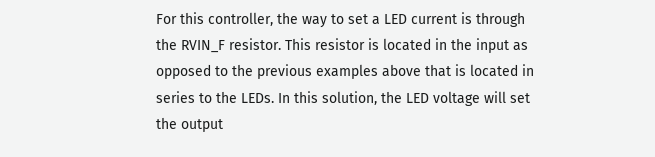For this controller, the way to set a LED current is through the RVIN_F resistor. This resistor is located in the input as opposed to the previous examples above that is located in series to the LEDs. In this solution, the LED voltage will set the output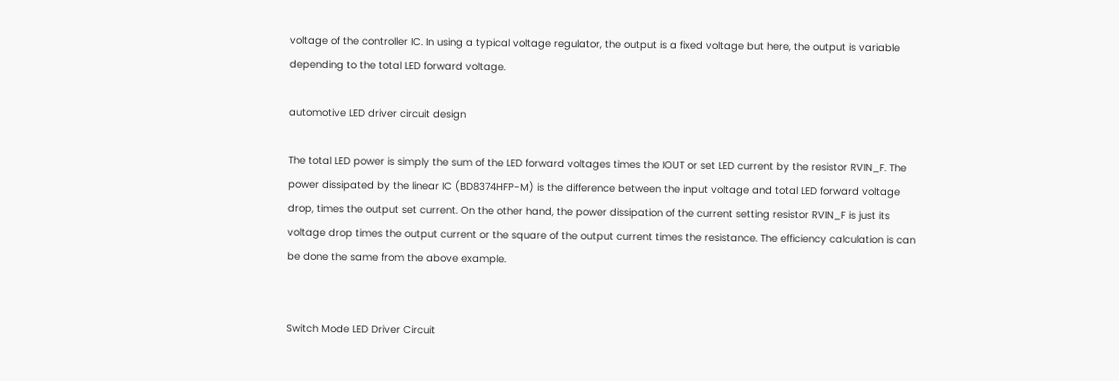voltage of the controller IC. In using a typical voltage regulator, the output is a fixed voltage but here, the output is variable depending to the total LED forward voltage.

automotive LED driver circuit design

The total LED power is simply the sum of the LED forward voltages times the IOUT or set LED current by the resistor RVIN_F. The power dissipated by the linear IC (BD8374HFP-M) is the difference between the input voltage and total LED forward voltage drop, times the output set current. On the other hand, the power dissipation of the current setting resistor RVIN_F is just its voltage drop times the output current or the square of the output current times the resistance. The efficiency calculation is can be done the same from the above example.


Switch Mode LED Driver Circuit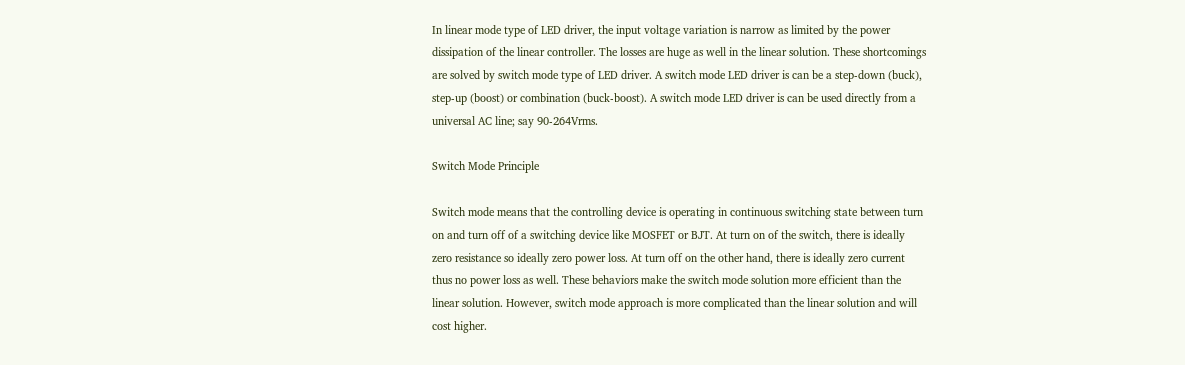In linear mode type of LED driver, the input voltage variation is narrow as limited by the power dissipation of the linear controller. The losses are huge as well in the linear solution. These shortcomings are solved by switch mode type of LED driver. A switch mode LED driver is can be a step-down (buck), step-up (boost) or combination (buck-boost). A switch mode LED driver is can be used directly from a universal AC line; say 90-264Vrms.

Switch Mode Principle

Switch mode means that the controlling device is operating in continuous switching state between turn on and turn off of a switching device like MOSFET or BJT. At turn on of the switch, there is ideally zero resistance so ideally zero power loss. At turn off on the other hand, there is ideally zero current thus no power loss as well. These behaviors make the switch mode solution more efficient than the linear solution. However, switch mode approach is more complicated than the linear solution and will cost higher.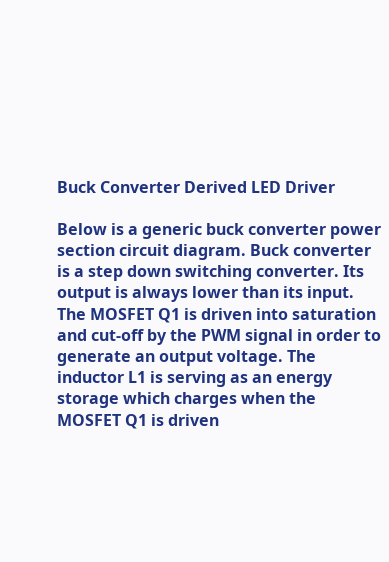Buck Converter Derived LED Driver

Below is a generic buck converter power section circuit diagram. Buck converter is a step down switching converter. Its output is always lower than its input. The MOSFET Q1 is driven into saturation and cut-off by the PWM signal in order to generate an output voltage. The inductor L1 is serving as an energy storage which charges when the MOSFET Q1 is driven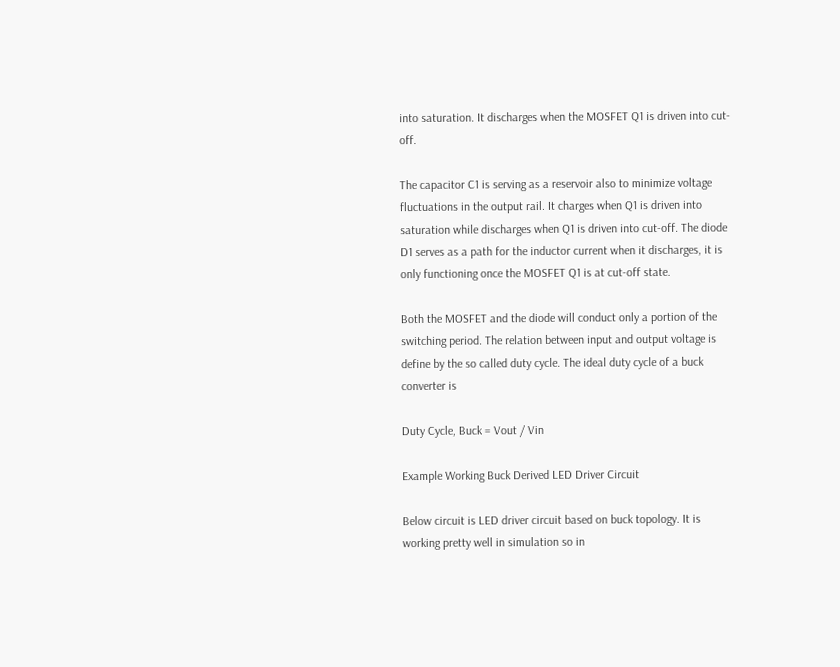into saturation. It discharges when the MOSFET Q1 is driven into cut-off.

The capacitor C1 is serving as a reservoir also to minimize voltage fluctuations in the output rail. It charges when Q1 is driven into saturation while discharges when Q1 is driven into cut-off. The diode D1 serves as a path for the inductor current when it discharges, it is only functioning once the MOSFET Q1 is at cut-off state.

Both the MOSFET and the diode will conduct only a portion of the switching period. The relation between input and output voltage is define by the so called duty cycle. The ideal duty cycle of a buck converter is

Duty Cycle, Buck = Vout / Vin

Example Working Buck Derived LED Driver Circuit

Below circuit is LED driver circuit based on buck topology. It is working pretty well in simulation so in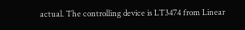actual. The controlling device is LT3474 from Linear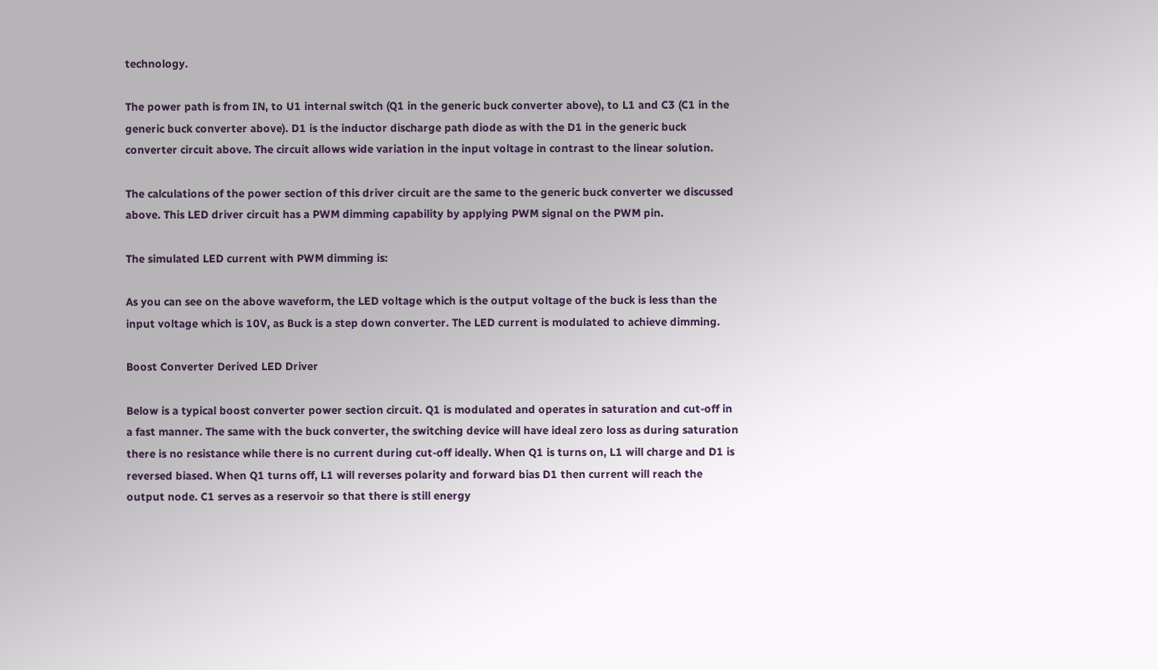technology.

The power path is from IN, to U1 internal switch (Q1 in the generic buck converter above), to L1 and C3 (C1 in the generic buck converter above). D1 is the inductor discharge path diode as with the D1 in the generic buck converter circuit above. The circuit allows wide variation in the input voltage in contrast to the linear solution.

The calculations of the power section of this driver circuit are the same to the generic buck converter we discussed above. This LED driver circuit has a PWM dimming capability by applying PWM signal on the PWM pin.

The simulated LED current with PWM dimming is:

As you can see on the above waveform, the LED voltage which is the output voltage of the buck is less than the input voltage which is 10V, as Buck is a step down converter. The LED current is modulated to achieve dimming.

Boost Converter Derived LED Driver

Below is a typical boost converter power section circuit. Q1 is modulated and operates in saturation and cut-off in a fast manner. The same with the buck converter, the switching device will have ideal zero loss as during saturation there is no resistance while there is no current during cut-off ideally. When Q1 is turns on, L1 will charge and D1 is reversed biased. When Q1 turns off, L1 will reverses polarity and forward bias D1 then current will reach the output node. C1 serves as a reservoir so that there is still energy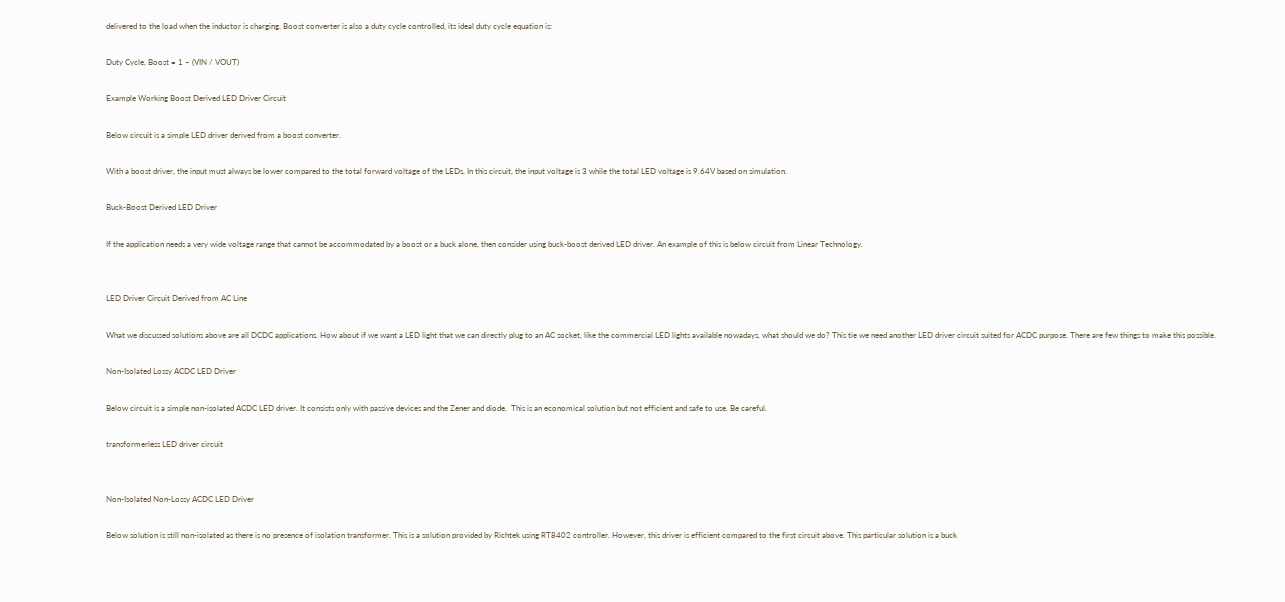delivered to the load when the inductor is charging. Boost converter is also a duty cycle controlled, its ideal duty cycle equation is:

Duty Cycle, Boost = 1 – (VIN / VOUT)

Example Working Boost Derived LED Driver Circuit

Below circuit is a simple LED driver derived from a boost converter.

With a boost driver, the input must always be lower compared to the total forward voltage of the LEDs. In this circuit, the input voltage is 3 while the total LED voltage is 9.64V based on simulation.

Buck-Boost Derived LED Driver

If the application needs a very wide voltage range that cannot be accommodated by a boost or a buck alone, then consider using buck-boost derived LED driver. An example of this is below circuit from Linear Technology.


LED Driver Circuit Derived from AC Line

What we discussed solutions above are all DCDC applications. How about if we want a LED light that we can directly plug to an AC socket, like the commercial LED lights available nowadays, what should we do? This tie we need another LED driver circuit suited for ACDC purpose. There are few things to make this possible.

Non-Isolated Lossy ACDC LED Driver

Below circuit is a simple non-isolated ACDC LED driver. It consists only with passive devices and the Zener and diode.  This is an economical solution but not efficient and safe to use. Be careful.

transformerless LED driver circuit


Non-Isolated Non-Lossy ACDC LED Driver

Below solution is still non-isolated as there is no presence of isolation transformer. This is a solution provided by Richtek using RT8402 controller. However, this driver is efficient compared to the first circuit above. This particular solution is a buck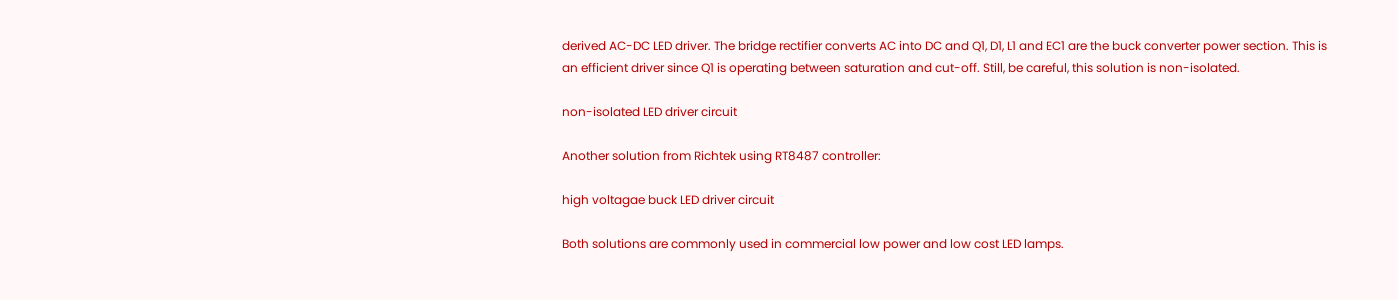derived AC-DC LED driver. The bridge rectifier converts AC into DC and Q1, D1, L1 and EC1 are the buck converter power section. This is an efficient driver since Q1 is operating between saturation and cut-off. Still, be careful, this solution is non-isolated.

non-isolated LED driver circuit

Another solution from Richtek using RT8487 controller:

high voltagae buck LED driver circuit

Both solutions are commonly used in commercial low power and low cost LED lamps.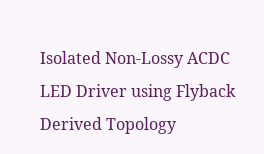Isolated Non-Lossy ACDC LED Driver using Flyback Derived Topology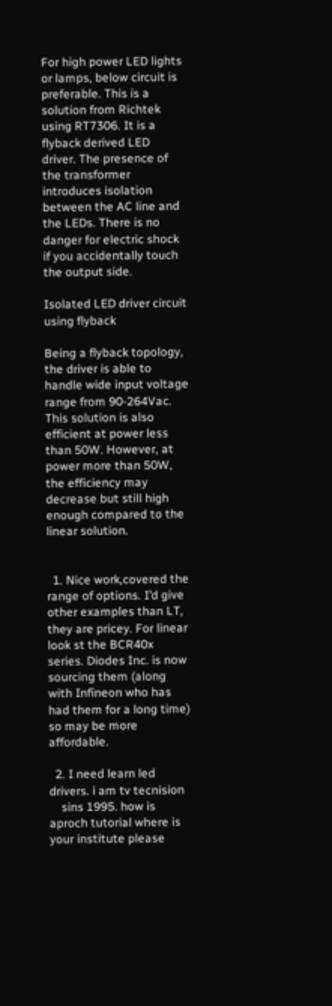For high power LED lights or lamps, below circuit is preferable. This is a solution from Richtek using RT7306. It is a flyback derived LED driver. The presence of the transformer introduces isolation between the AC line and the LEDs. There is no danger for electric shock if you accidentally touch the output side.

Isolated LED driver circuit using flyback

Being a flyback topology, the driver is able to handle wide input voltage range from 90-264Vac. This solution is also efficient at power less than 50W. However, at power more than 50W, the efficiency may decrease but still high enough compared to the linear solution.


  1. Nice work,covered the range of options. I’d give other examples than LT, they are pricey. For linear look st the BCR40x series. Diodes Inc. is now sourcing them (along with Infineon who has had them for a long time) so may be more affordable.

  2. I need learn led drivers. i am tv tecnision
    sins 1995. how is aproch tutorial where is your institute please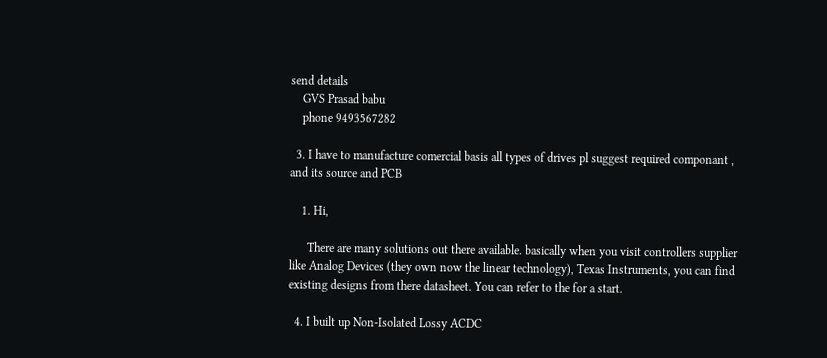send details
    GVS Prasad babu
    phone 9493567282

  3. I have to manufacture comercial basis all types of drives pl suggest required componant , and its source and PCB

    1. Hi,

      There are many solutions out there available. basically when you visit controllers supplier like Analog Devices (they own now the linear technology), Texas Instruments, you can find existing designs from there datasheet. You can refer to the for a start.

  4. I built up Non-Isolated Lossy ACDC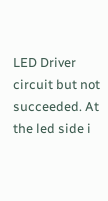LED Driver circuit but not succeeded. At the led side i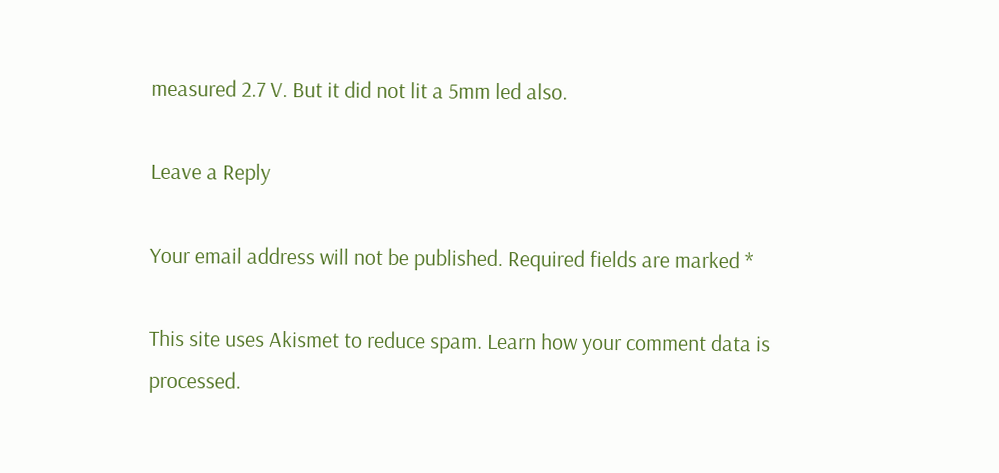measured 2.7 V. But it did not lit a 5mm led also.

Leave a Reply

Your email address will not be published. Required fields are marked *

This site uses Akismet to reduce spam. Learn how your comment data is processed.